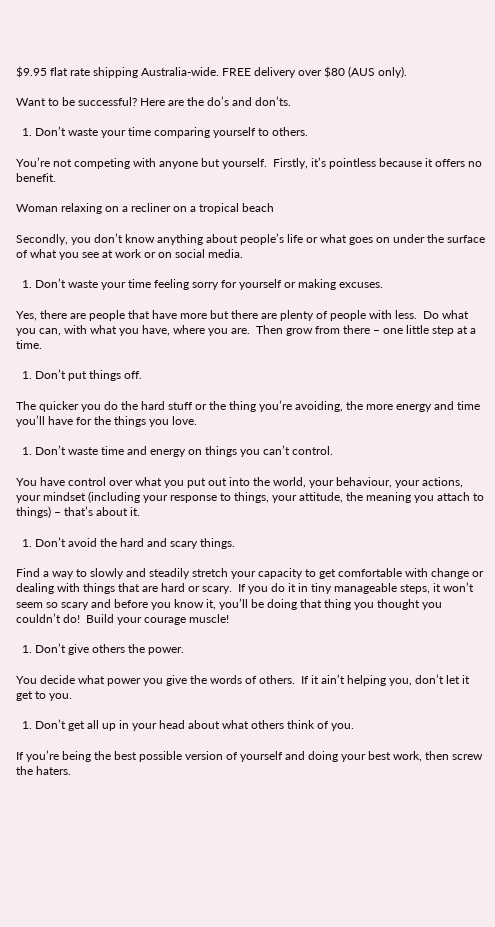$9.95 flat rate shipping Australia-wide. FREE delivery over $80 (AUS only).

Want to be successful? Here are the do’s and don’ts.

  1. Don’t waste your time comparing yourself to others.

You’re not competing with anyone but yourself.  Firstly, it’s pointless because it offers no benefit.

Woman relaxing on a recliner on a tropical beach

Secondly, you don’t know anything about people’s life or what goes on under the surface of what you see at work or on social media.

  1. Don’t waste your time feeling sorry for yourself or making excuses.

Yes, there are people that have more but there are plenty of people with less.  Do what you can, with what you have, where you are.  Then grow from there – one little step at a time.

  1. Don’t put things off.

The quicker you do the hard stuff or the thing you’re avoiding, the more energy and time you’ll have for the things you love.

  1. Don’t waste time and energy on things you can’t control.

You have control over what you put out into the world, your behaviour, your actions, your mindset (including your response to things, your attitude, the meaning you attach to things) – that’s about it.

  1. Don’t avoid the hard and scary things.

Find a way to slowly and steadily stretch your capacity to get comfortable with change or dealing with things that are hard or scary.  If you do it in tiny manageable steps, it won’t seem so scary and before you know it, you’ll be doing that thing you thought you couldn’t do!  Build your courage muscle!

  1. Don’t give others the power.

You decide what power you give the words of others.  If it ain’t helping you, don’t let it get to you.

  1. Don’t get all up in your head about what others think of you.

If you’re being the best possible version of yourself and doing your best work, then screw the haters.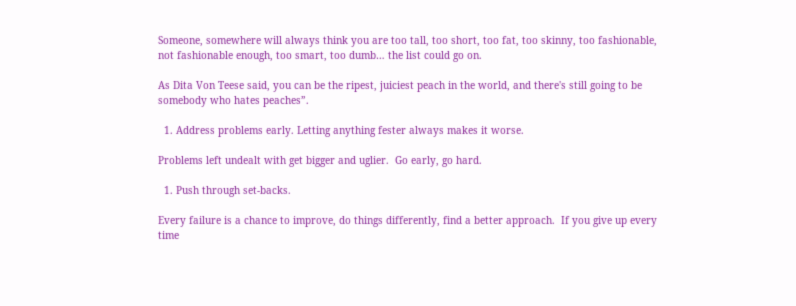Someone, somewhere will always think you are too tall, too short, too fat, too skinny, too fashionable, not fashionable enough, too smart, too dumb… the list could go on.

As Dita Von Teese said, you can be the ripest, juiciest peach in the world, and there's still going to be somebody who hates peaches”.

  1. Address problems early. Letting anything fester always makes it worse.

Problems left undealt with get bigger and uglier.  Go early, go hard.

  1. Push through set-backs.

Every failure is a chance to improve, do things differently, find a better approach.  If you give up every time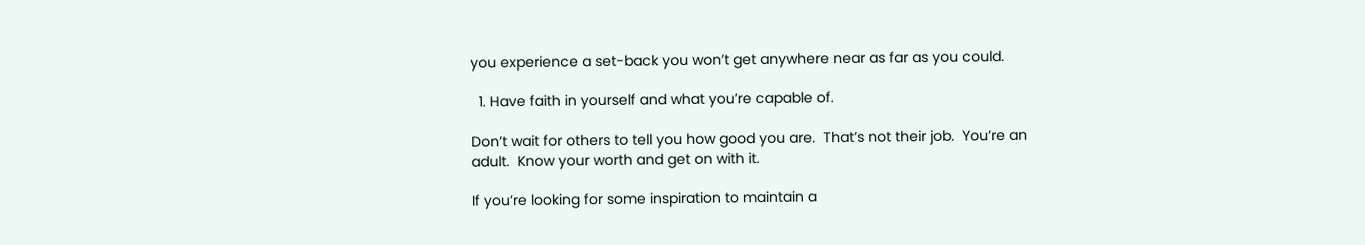you experience a set-back you won’t get anywhere near as far as you could.

  1. Have faith in yourself and what you’re capable of.

Don’t wait for others to tell you how good you are.  That’s not their job.  You’re an adult.  Know your worth and get on with it.

If you’re looking for some inspiration to maintain a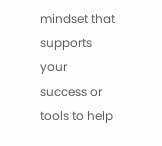mindset that supports your success or tools to help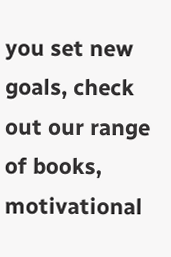you set new goals, check out our range of books, motivational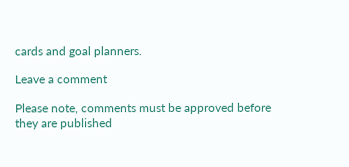cards and goal planners.

Leave a comment

Please note, comments must be approved before they are published